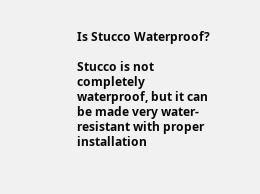Is Stucco Waterproof?

Stucco is not completely waterproof, but it can be made very water-resistant with proper installation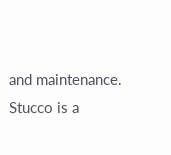and maintenance. Stucco is a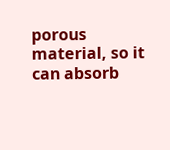porous material, so it can absorb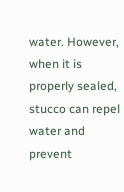water. However, when it is properly sealed, stucco can repel water and prevent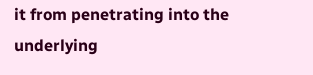it from penetrating into the underlying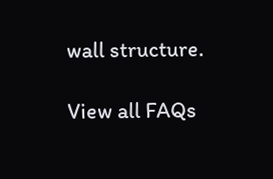wall structure.

View all FAQs